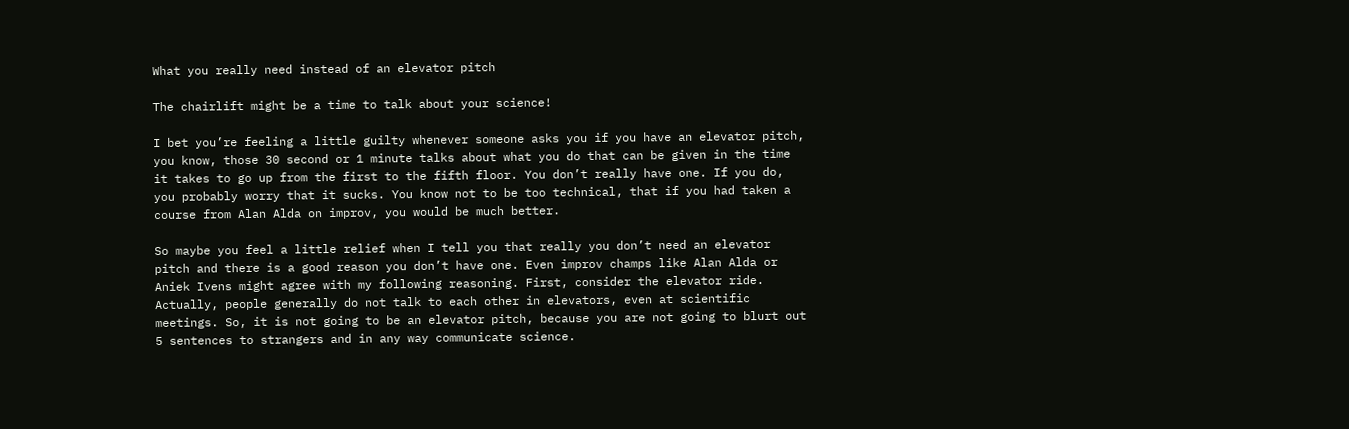What you really need instead of an elevator pitch

The chairlift might be a time to talk about your science!

I bet you’re feeling a little guilty whenever someone asks you if you have an elevator pitch, you know, those 30 second or 1 minute talks about what you do that can be given in the time it takes to go up from the first to the fifth floor. You don’t really have one. If you do, you probably worry that it sucks. You know not to be too technical, that if you had taken a course from Alan Alda on improv, you would be much better.

So maybe you feel a little relief when I tell you that really you don’t need an elevator pitch and there is a good reason you don’t have one. Even improv champs like Alan Alda or Aniek Ivens might agree with my following reasoning. First, consider the elevator ride. Actually, people generally do not talk to each other in elevators, even at scientific meetings. So, it is not going to be an elevator pitch, because you are not going to blurt out 5 sentences to strangers and in any way communicate science.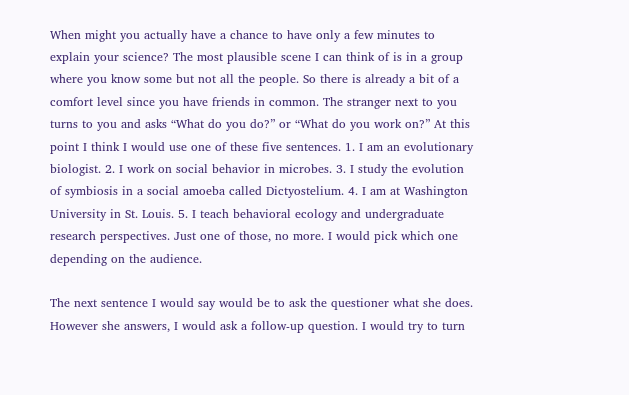When might you actually have a chance to have only a few minutes to explain your science? The most plausible scene I can think of is in a group where you know some but not all the people. So there is already a bit of a comfort level since you have friends in common. The stranger next to you turns to you and asks “What do you do?” or “What do you work on?” At this point I think I would use one of these five sentences. 1. I am an evolutionary biologist. 2. I work on social behavior in microbes. 3. I study the evolution of symbiosis in a social amoeba called Dictyostelium. 4. I am at Washington University in St. Louis. 5. I teach behavioral ecology and undergraduate research perspectives. Just one of those, no more. I would pick which one depending on the audience.

The next sentence I would say would be to ask the questioner what she does. However she answers, I would ask a follow-up question. I would try to turn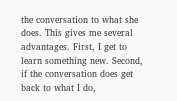the conversation to what she does. This gives me several advantages. First, I get to learn something new. Second, if the conversation does get back to what I do,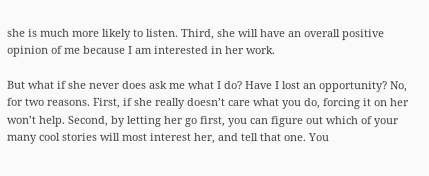she is much more likely to listen. Third, she will have an overall positive opinion of me because I am interested in her work.

But what if she never does ask me what I do? Have I lost an opportunity? No, for two reasons. First, if she really doesn’t care what you do, forcing it on her won’t help. Second, by letting her go first, you can figure out which of your many cool stories will most interest her, and tell that one. You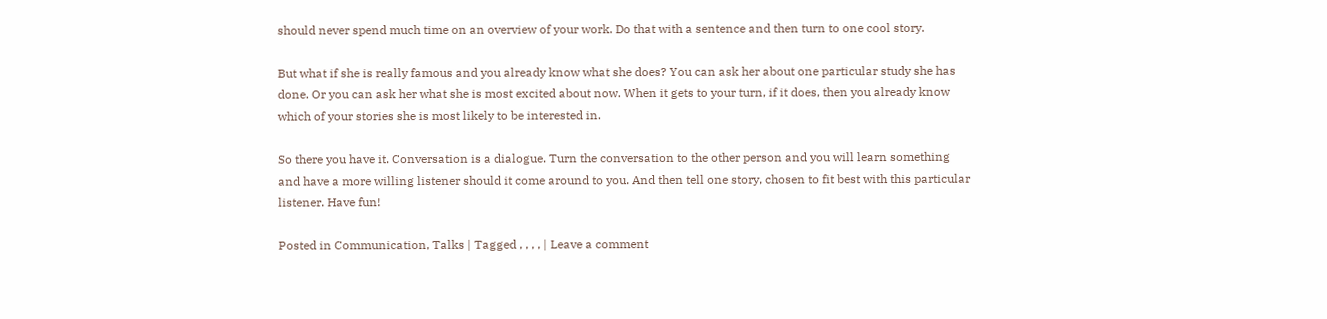should never spend much time on an overview of your work. Do that with a sentence and then turn to one cool story.

But what if she is really famous and you already know what she does? You can ask her about one particular study she has done. Or you can ask her what she is most excited about now. When it gets to your turn, if it does, then you already know which of your stories she is most likely to be interested in.

So there you have it. Conversation is a dialogue. Turn the conversation to the other person and you will learn something and have a more willing listener should it come around to you. And then tell one story, chosen to fit best with this particular listener. Have fun!

Posted in Communication, Talks | Tagged , , , , | Leave a comment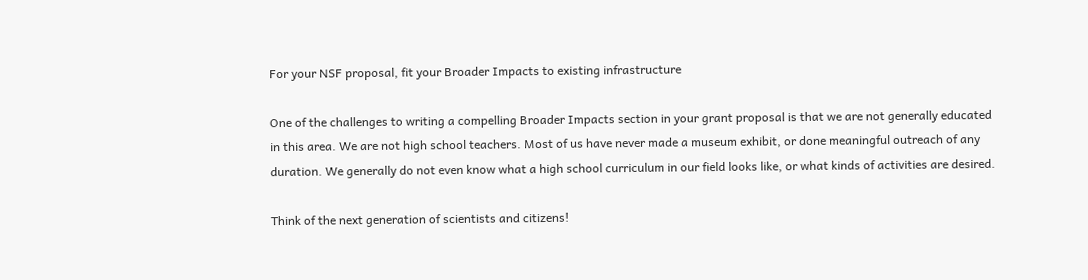For your NSF proposal, fit your Broader Impacts to existing infrastructure

One of the challenges to writing a compelling Broader Impacts section in your grant proposal is that we are not generally educated in this area. We are not high school teachers. Most of us have never made a museum exhibit, or done meaningful outreach of any duration. We generally do not even know what a high school curriculum in our field looks like, or what kinds of activities are desired.

Think of the next generation of scientists and citizens!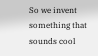So we invent something that sounds cool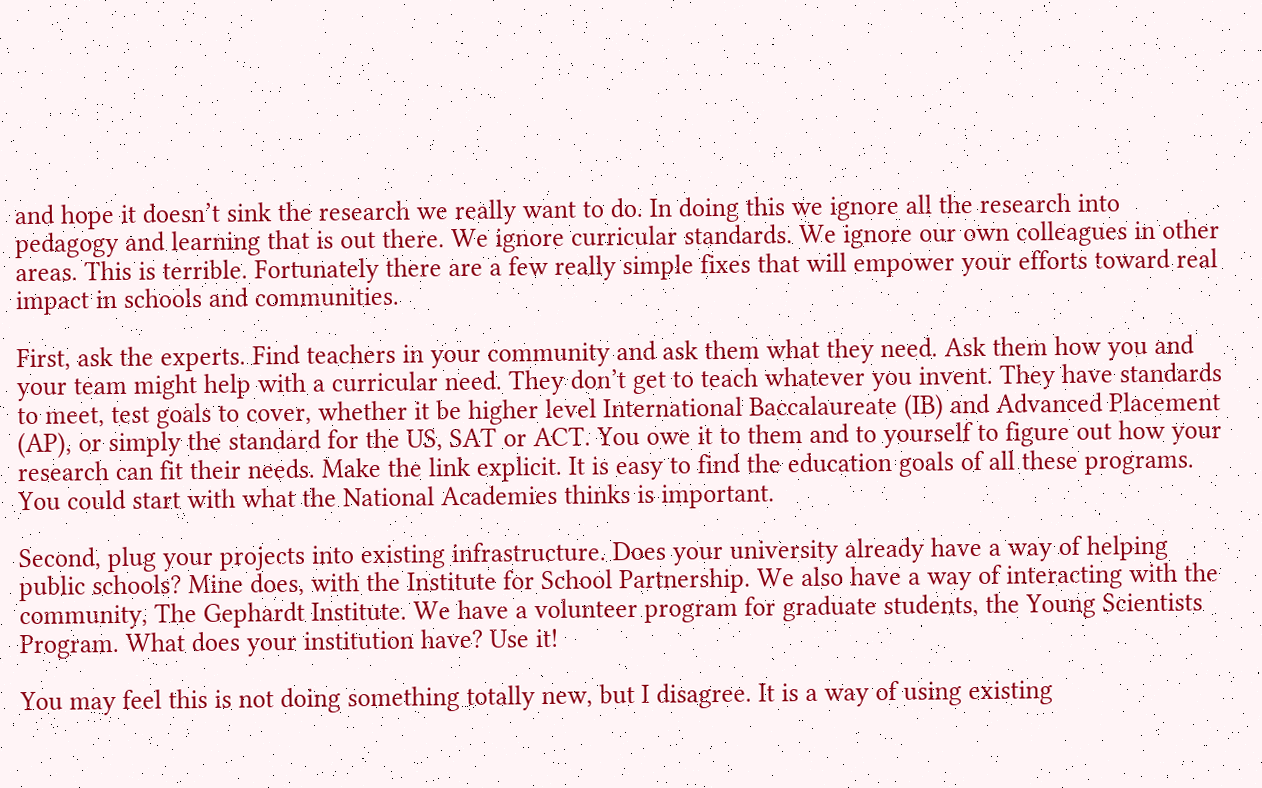and hope it doesn’t sink the research we really want to do. In doing this we ignore all the research into pedagogy and learning that is out there. We ignore curricular standards. We ignore our own colleagues in other areas. This is terrible. Fortunately there are a few really simple fixes that will empower your efforts toward real impact in schools and communities.

First, ask the experts. Find teachers in your community and ask them what they need. Ask them how you and your team might help with a curricular need. They don’t get to teach whatever you invent. They have standards to meet, test goals to cover, whether it be higher level International Baccalaureate (IB) and Advanced Placement (AP), or simply the standard for the US, SAT or ACT. You owe it to them and to yourself to figure out how your research can fit their needs. Make the link explicit. It is easy to find the education goals of all these programs. You could start with what the National Academies thinks is important.

Second, plug your projects into existing infrastructure. Does your university already have a way of helping public schools? Mine does, with the Institute for School Partnership. We also have a way of interacting with the community, The Gephardt Institute. We have a volunteer program for graduate students, the Young Scientists Program. What does your institution have? Use it!

You may feel this is not doing something totally new, but I disagree. It is a way of using existing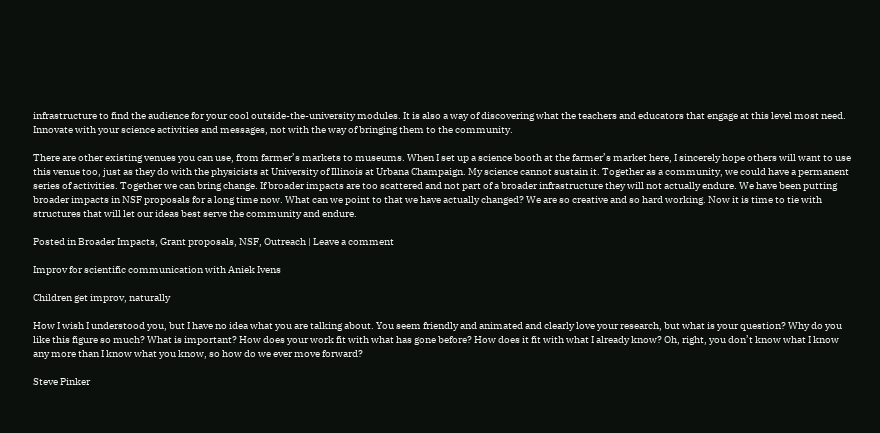infrastructure to find the audience for your cool outside-the-university modules. It is also a way of discovering what the teachers and educators that engage at this level most need. Innovate with your science activities and messages, not with the way of bringing them to the community.

There are other existing venues you can use, from farmer’s markets to museums. When I set up a science booth at the farmer’s market here, I sincerely hope others will want to use this venue too, just as they do with the physicists at University of Illinois at Urbana Champaign. My science cannot sustain it. Together as a community, we could have a permanent series of activities. Together we can bring change. If broader impacts are too scattered and not part of a broader infrastructure they will not actually endure. We have been putting broader impacts in NSF proposals for a long time now. What can we point to that we have actually changed? We are so creative and so hard working. Now it is time to tie with structures that will let our ideas best serve the community and endure.

Posted in Broader Impacts, Grant proposals, NSF, Outreach | Leave a comment

Improv for scientific communication with Aniek Ivens

Children get improv, naturally

How I wish I understood you, but I have no idea what you are talking about. You seem friendly and animated and clearly love your research, but what is your question? Why do you like this figure so much? What is important? How does your work fit with what has gone before? How does it fit with what I already know? Oh, right, you don’t know what I know any more than I know what you know, so how do we ever move forward?

Steve Pinker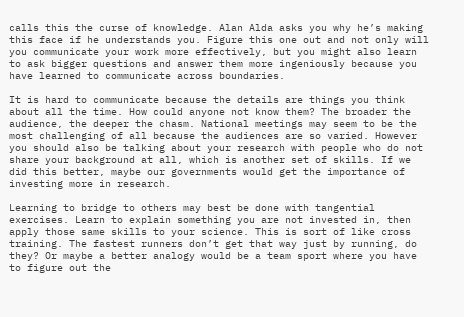calls this the curse of knowledge. Alan Alda asks you why he’s making this face if he understands you. Figure this one out and not only will you communicate your work more effectively, but you might also learn to ask bigger questions and answer them more ingeniously because you have learned to communicate across boundaries.

It is hard to communicate because the details are things you think about all the time. How could anyone not know them? The broader the audience, the deeper the chasm. National meetings may seem to be the most challenging of all because the audiences are so varied. However you should also be talking about your research with people who do not share your background at all, which is another set of skills. If we did this better, maybe our governments would get the importance of investing more in research.

Learning to bridge to others may best be done with tangential exercises. Learn to explain something you are not invested in, then apply those same skills to your science. This is sort of like cross training. The fastest runners don’t get that way just by running, do they? Or maybe a better analogy would be a team sport where you have to figure out the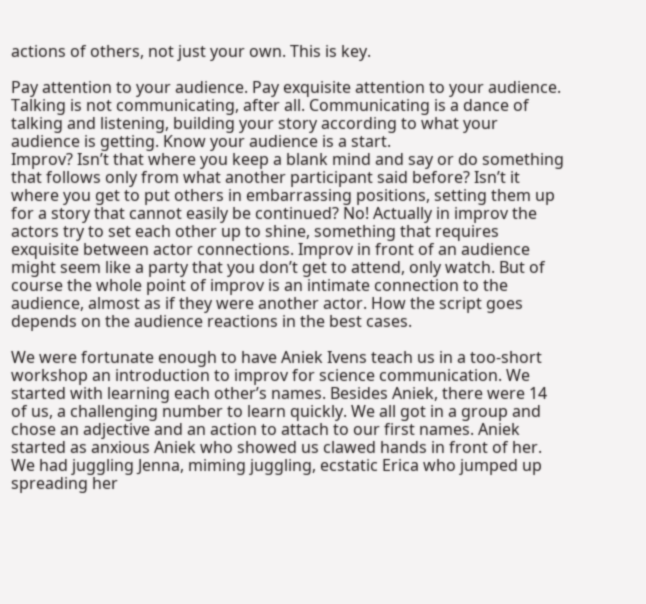actions of others, not just your own. This is key.

Pay attention to your audience. Pay exquisite attention to your audience. Talking is not communicating, after all. Communicating is a dance of talking and listening, building your story according to what your audience is getting. Know your audience is a start.
Improv? Isn’t that where you keep a blank mind and say or do something that follows only from what another participant said before? Isn’t it where you get to put others in embarrassing positions, setting them up for a story that cannot easily be continued? No! Actually in improv the actors try to set each other up to shine, something that requires exquisite between actor connections. Improv in front of an audience might seem like a party that you don’t get to attend, only watch. But of course the whole point of improv is an intimate connection to the audience, almost as if they were another actor. How the script goes depends on the audience reactions in the best cases.

We were fortunate enough to have Aniek Ivens teach us in a too-short workshop an introduction to improv for science communication. We started with learning each other’s names. Besides Aniek, there were 14 of us, a challenging number to learn quickly. We all got in a group and chose an adjective and an action to attach to our first names. Aniek started as anxious Aniek who showed us clawed hands in front of her. We had juggling Jenna, miming juggling, ecstatic Erica who jumped up spreading her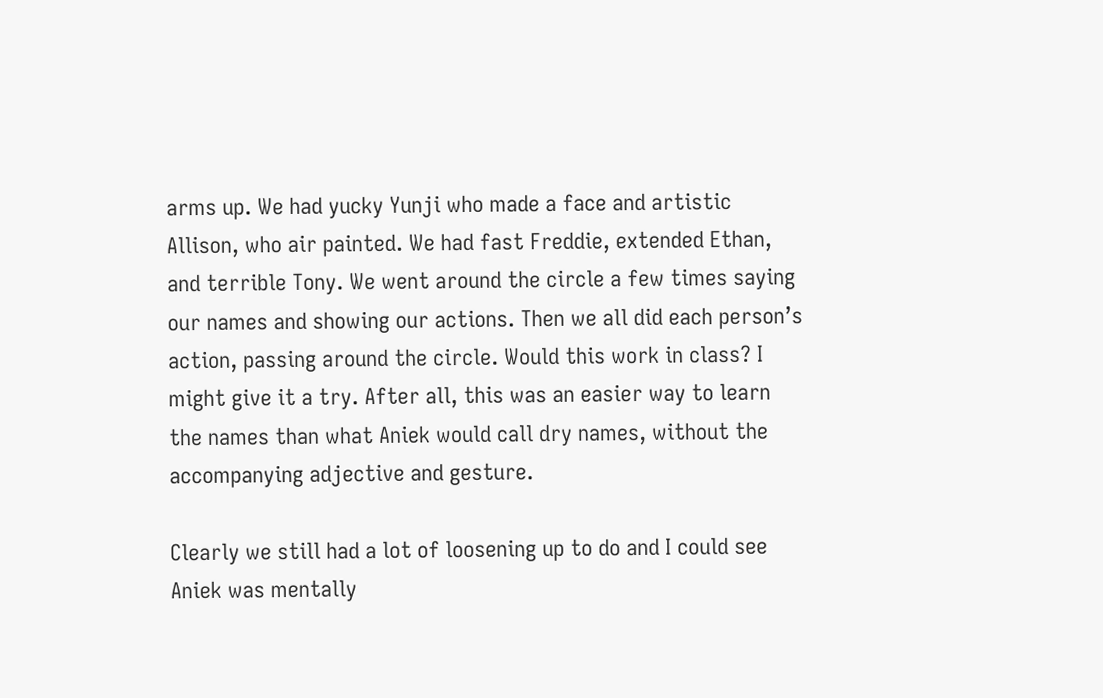arms up. We had yucky Yunji who made a face and artistic Allison, who air painted. We had fast Freddie, extended Ethan, and terrible Tony. We went around the circle a few times saying our names and showing our actions. Then we all did each person’s action, passing around the circle. Would this work in class? I might give it a try. After all, this was an easier way to learn the names than what Aniek would call dry names, without the accompanying adjective and gesture.

Clearly we still had a lot of loosening up to do and I could see Aniek was mentally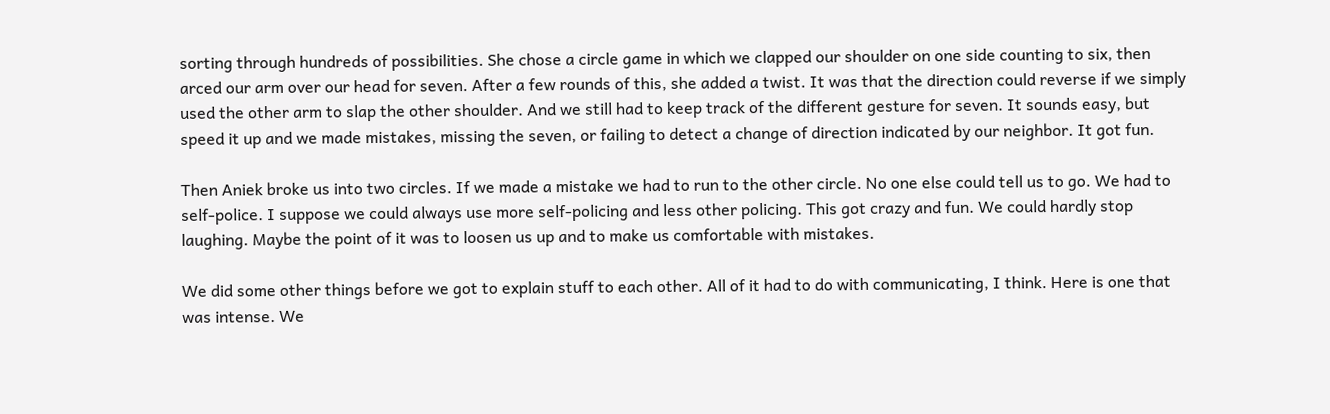sorting through hundreds of possibilities. She chose a circle game in which we clapped our shoulder on one side counting to six, then arced our arm over our head for seven. After a few rounds of this, she added a twist. It was that the direction could reverse if we simply used the other arm to slap the other shoulder. And we still had to keep track of the different gesture for seven. It sounds easy, but speed it up and we made mistakes, missing the seven, or failing to detect a change of direction indicated by our neighbor. It got fun.

Then Aniek broke us into two circles. If we made a mistake we had to run to the other circle. No one else could tell us to go. We had to self-police. I suppose we could always use more self-policing and less other policing. This got crazy and fun. We could hardly stop laughing. Maybe the point of it was to loosen us up and to make us comfortable with mistakes.

We did some other things before we got to explain stuff to each other. All of it had to do with communicating, I think. Here is one that was intense. We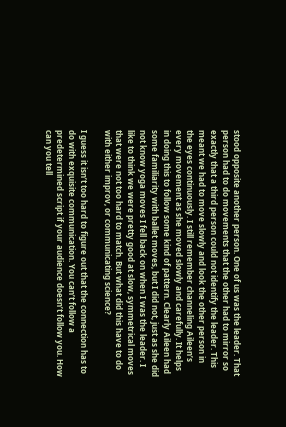stood opposite another person. One of us was the leader. That person had to do movements that the other had to mirror so exactly that a third person could not identify the leader. This meant we had to move slowly and look the other person in the eyes continuously. I still remember channeling Aileen’s every movement as she moved slowly and carefully. It helps in doing this to follow some kind of pattern. Clearly Aileen had some familiarity with ballet moves, but I did not, just as she did not know yoga moves I fell back on when I was the leader. I like to think we were pretty good at slow, symmetrical moves that were not too hard to match. But what did this have to do with either improv, or communicating science?

I guess it isn’t too hard to figure out that the connection has to do with exquisite communication. You can’t follow a predetermined script if your audience doesn’t follow you. How can you tell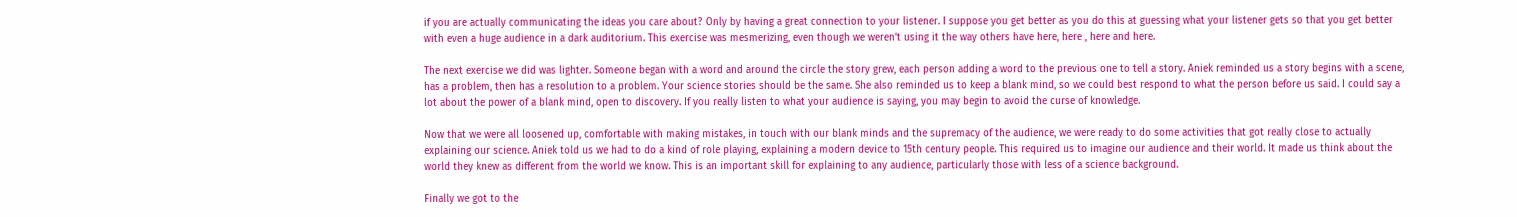if you are actually communicating the ideas you care about? Only by having a great connection to your listener. I suppose you get better as you do this at guessing what your listener gets so that you get better with even a huge audience in a dark auditorium. This exercise was mesmerizing, even though we weren’t using it the way others have here, here , here and here.

The next exercise we did was lighter. Someone began with a word and around the circle the story grew, each person adding a word to the previous one to tell a story. Aniek reminded us a story begins with a scene, has a problem, then has a resolution to a problem. Your science stories should be the same. She also reminded us to keep a blank mind, so we could best respond to what the person before us said. I could say a lot about the power of a blank mind, open to discovery. If you really listen to what your audience is saying, you may begin to avoid the curse of knowledge.

Now that we were all loosened up, comfortable with making mistakes, in touch with our blank minds and the supremacy of the audience, we were ready to do some activities that got really close to actually explaining our science. Aniek told us we had to do a kind of role playing, explaining a modern device to 15th century people. This required us to imagine our audience and their world. It made us think about the world they knew as different from the world we know. This is an important skill for explaining to any audience, particularly those with less of a science background.

Finally we got to the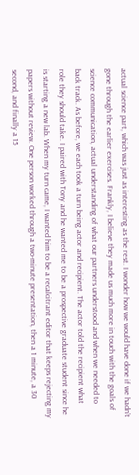actual science part, which was just as interesting as the rest. I wonder how we would have done if we hadn’t gone through the earlier exercises. Frankly, I believe they made us much more in touch with the goals of science communication, actual understanding of what our partners understood and when we needed to back track. As before, we each took a turn being actor and recipient. The actor told the recipient what role they should take. I paired with Tony and he wanted me to be a prospective graduate student since he is starting a new lab. When my turn came, I wanted him to be a recalcitrant editor that keeps rejecting my papers without review. One person worked through a two-minute presentation, then a 1 minute, a 30 second, and finally a 15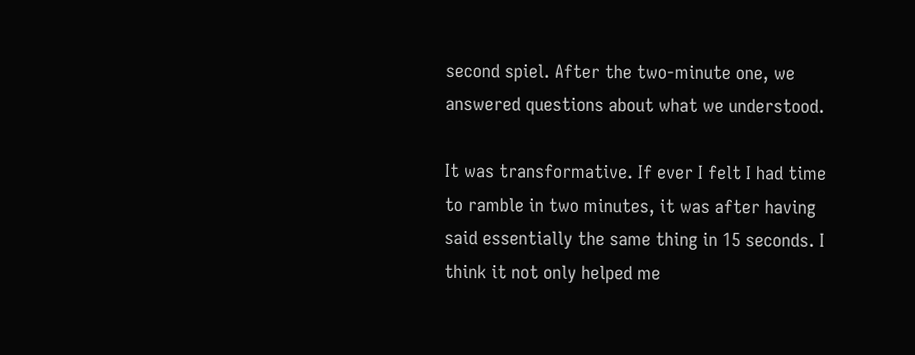second spiel. After the two-minute one, we answered questions about what we understood.

It was transformative. If ever I felt I had time to ramble in two minutes, it was after having said essentially the same thing in 15 seconds. I think it not only helped me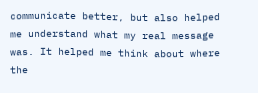communicate better, but also helped me understand what my real message was. It helped me think about where the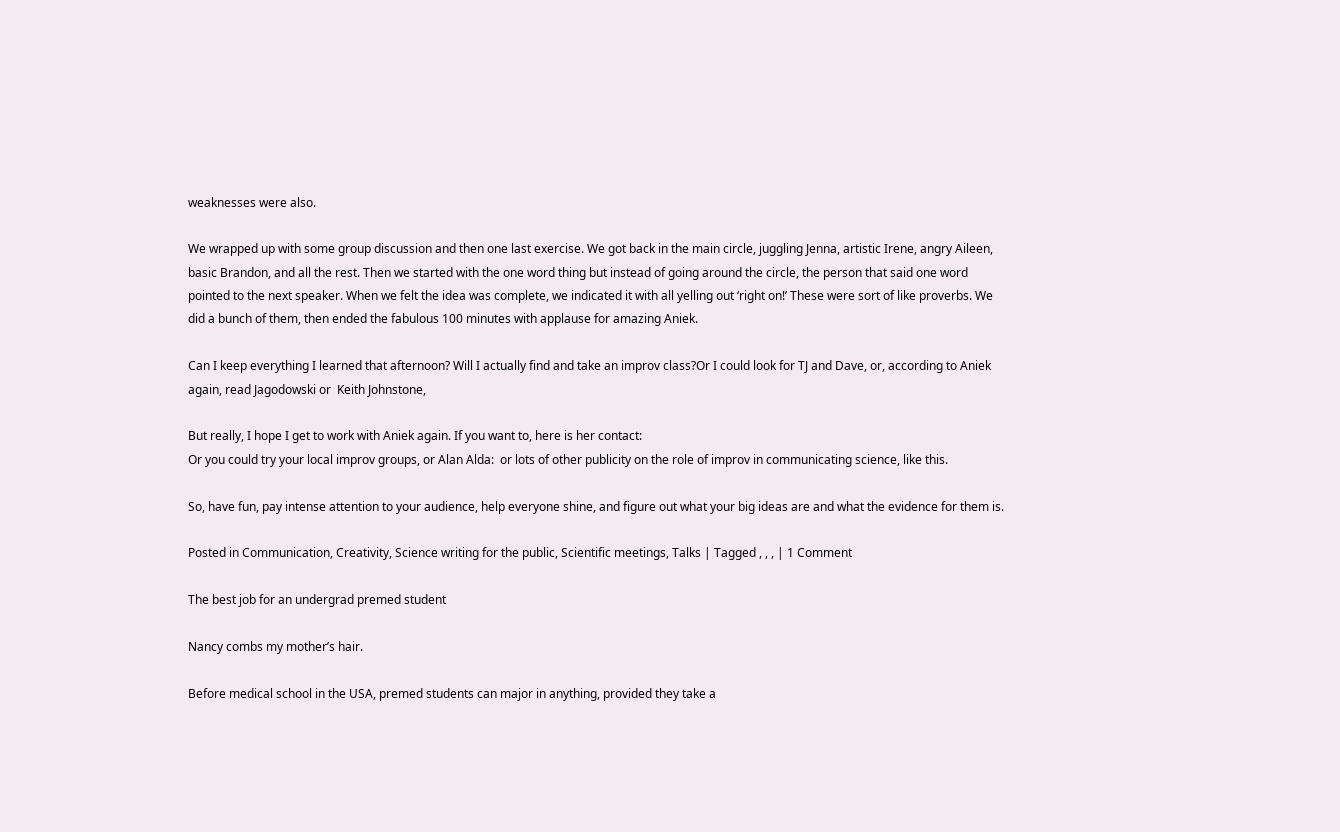weaknesses were also.

We wrapped up with some group discussion and then one last exercise. We got back in the main circle, juggling Jenna, artistic Irene, angry Aileen, basic Brandon, and all the rest. Then we started with the one word thing but instead of going around the circle, the person that said one word pointed to the next speaker. When we felt the idea was complete, we indicated it with all yelling out ‘right on!’ These were sort of like proverbs. We did a bunch of them, then ended the fabulous 100 minutes with applause for amazing Aniek.

Can I keep everything I learned that afternoon? Will I actually find and take an improv class?Or I could look for TJ and Dave, or, according to Aniek again, read Jagodowski or  Keith Johnstone,

But really, I hope I get to work with Aniek again. If you want to, here is her contact:
Or you could try your local improv groups, or Alan Alda:  or lots of other publicity on the role of improv in communicating science, like this.

So, have fun, pay intense attention to your audience, help everyone shine, and figure out what your big ideas are and what the evidence for them is.

Posted in Communication, Creativity, Science writing for the public, Scientific meetings, Talks | Tagged , , , | 1 Comment

The best job for an undergrad premed student

Nancy combs my mother’s hair.

Before medical school in the USA, premed students can major in anything, provided they take a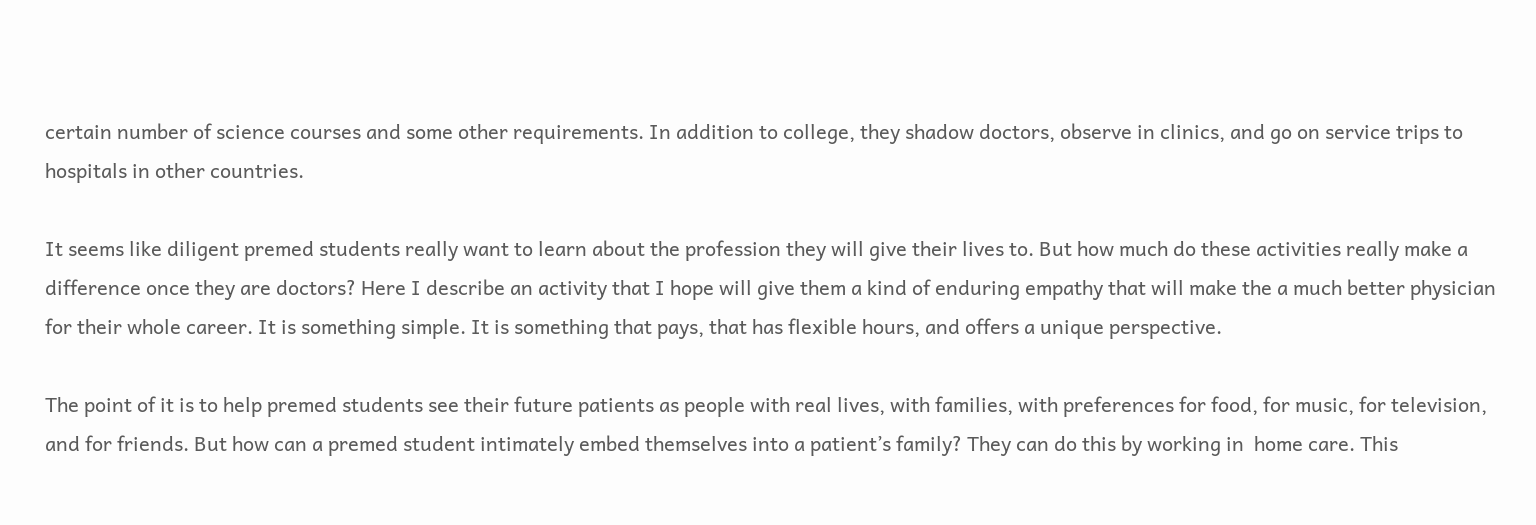certain number of science courses and some other requirements. In addition to college, they shadow doctors, observe in clinics, and go on service trips to hospitals in other countries.

It seems like diligent premed students really want to learn about the profession they will give their lives to. But how much do these activities really make a difference once they are doctors? Here I describe an activity that I hope will give them a kind of enduring empathy that will make the a much better physician for their whole career. It is something simple. It is something that pays, that has flexible hours, and offers a unique perspective.

The point of it is to help premed students see their future patients as people with real lives, with families, with preferences for food, for music, for television, and for friends. But how can a premed student intimately embed themselves into a patient’s family? They can do this by working in  home care. This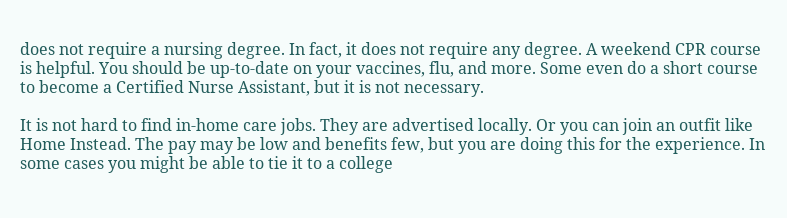does not require a nursing degree. In fact, it does not require any degree. A weekend CPR course is helpful. You should be up-to-date on your vaccines, flu, and more. Some even do a short course to become a Certified Nurse Assistant, but it is not necessary.

It is not hard to find in-home care jobs. They are advertised locally. Or you can join an outfit like Home Instead. The pay may be low and benefits few, but you are doing this for the experience. In some cases you might be able to tie it to a college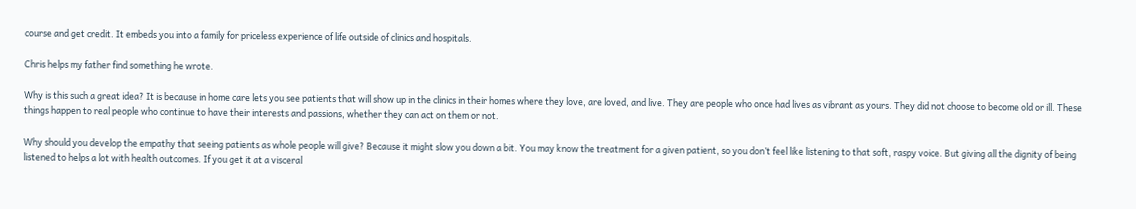course and get credit. It embeds you into a family for priceless experience of life outside of clinics and hospitals.

Chris helps my father find something he wrote.

Why is this such a great idea? It is because in home care lets you see patients that will show up in the clinics in their homes where they love, are loved, and live. They are people who once had lives as vibrant as yours. They did not choose to become old or ill. These things happen to real people who continue to have their interests and passions, whether they can act on them or not.

Why should you develop the empathy that seeing patients as whole people will give? Because it might slow you down a bit. You may know the treatment for a given patient, so you don’t feel like listening to that soft, raspy voice. But giving all the dignity of being listened to helps a lot with health outcomes. If you get it at a visceral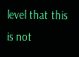level that this is not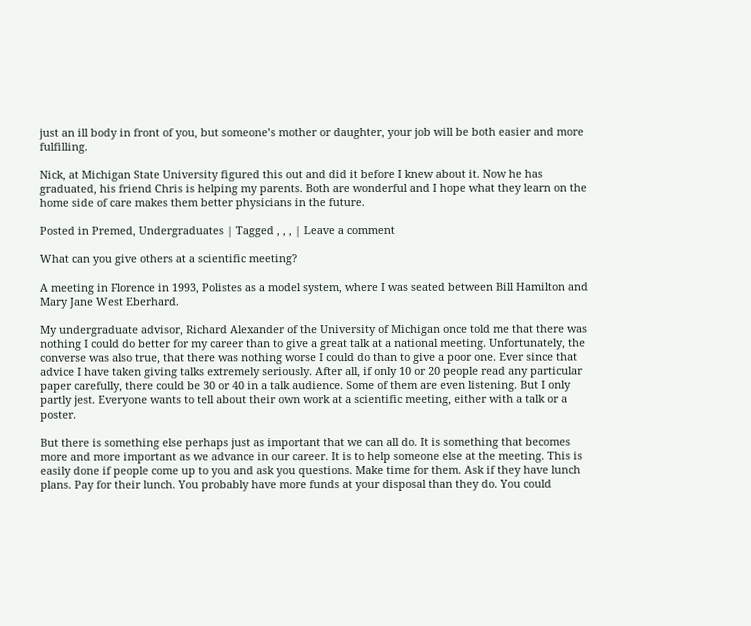just an ill body in front of you, but someone’s mother or daughter, your job will be both easier and more fulfilling.

Nick, at Michigan State University figured this out and did it before I knew about it. Now he has graduated, his friend Chris is helping my parents. Both are wonderful and I hope what they learn on the home side of care makes them better physicians in the future.

Posted in Premed, Undergraduates | Tagged , , , | Leave a comment

What can you give others at a scientific meeting?

A meeting in Florence in 1993, Polistes as a model system, where I was seated between Bill Hamilton and Mary Jane West Eberhard.

My undergraduate advisor, Richard Alexander of the University of Michigan once told me that there was nothing I could do better for my career than to give a great talk at a national meeting. Unfortunately, the converse was also true, that there was nothing worse I could do than to give a poor one. Ever since that advice I have taken giving talks extremely seriously. After all, if only 10 or 20 people read any particular paper carefully, there could be 30 or 40 in a talk audience. Some of them are even listening. But I only partly jest. Everyone wants to tell about their own work at a scientific meeting, either with a talk or a poster.

But there is something else perhaps just as important that we can all do. It is something that becomes more and more important as we advance in our career. It is to help someone else at the meeting. This is easily done if people come up to you and ask you questions. Make time for them. Ask if they have lunch plans. Pay for their lunch. You probably have more funds at your disposal than they do. You could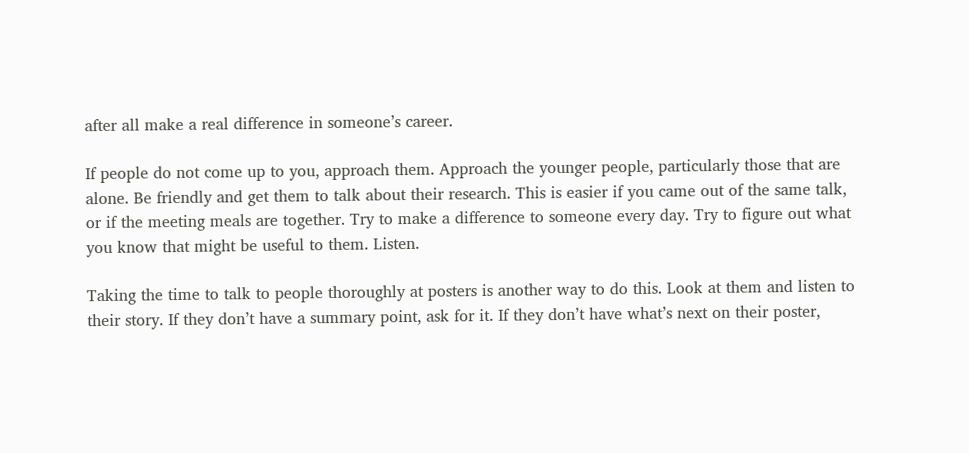after all make a real difference in someone’s career.

If people do not come up to you, approach them. Approach the younger people, particularly those that are alone. Be friendly and get them to talk about their research. This is easier if you came out of the same talk, or if the meeting meals are together. Try to make a difference to someone every day. Try to figure out what you know that might be useful to them. Listen.

Taking the time to talk to people thoroughly at posters is another way to do this. Look at them and listen to their story. If they don’t have a summary point, ask for it. If they don’t have what’s next on their poster,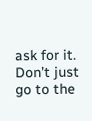ask for it. Don’t just go to the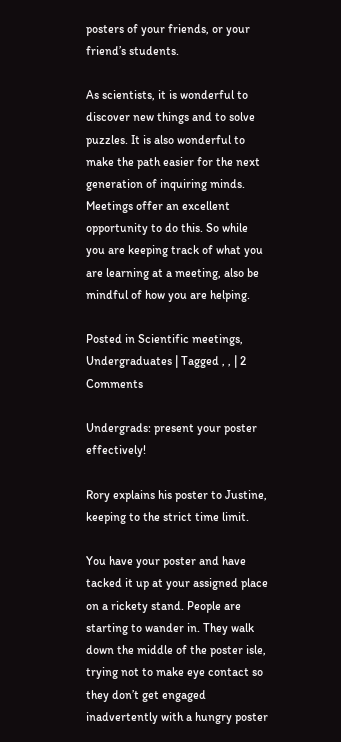posters of your friends, or your friend’s students.

As scientists, it is wonderful to discover new things and to solve puzzles. It is also wonderful to make the path easier for the next generation of inquiring minds. Meetings offer an excellent opportunity to do this. So while you are keeping track of what you are learning at a meeting, also be mindful of how you are helping.

Posted in Scientific meetings, Undergraduates | Tagged , , | 2 Comments

Undergrads: present your poster effectively!

Rory explains his poster to Justine, keeping to the strict time limit.

You have your poster and have tacked it up at your assigned place on a rickety stand. People are starting to wander in. They walk down the middle of the poster isle, trying not to make eye contact so they don’t get engaged inadvertently with a hungry poster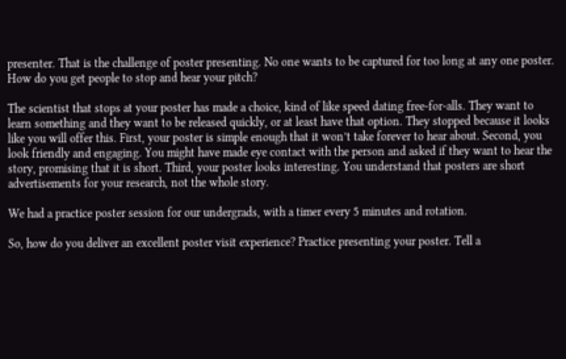presenter. That is the challenge of poster presenting. No one wants to be captured for too long at any one poster. How do you get people to stop and hear your pitch?

The scientist that stops at your poster has made a choice, kind of like speed dating free-for-alls. They want to learn something and they want to be released quickly, or at least have that option. They stopped because it looks like you will offer this. First, your poster is simple enough that it won’t take forever to hear about. Second, you look friendly and engaging. You might have made eye contact with the person and asked if they want to hear the story, promising that it is short. Third, your poster looks interesting. You understand that posters are short advertisements for your research, not the whole story.

We had a practice poster session for our undergrads, with a timer every 5 minutes and rotation.

So, how do you deliver an excellent poster visit experience? Practice presenting your poster. Tell a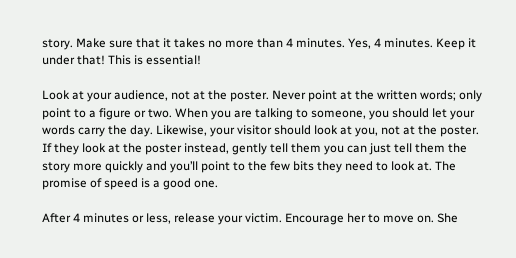story. Make sure that it takes no more than 4 minutes. Yes, 4 minutes. Keep it under that! This is essential!

Look at your audience, not at the poster. Never point at the written words; only point to a figure or two. When you are talking to someone, you should let your words carry the day. Likewise, your visitor should look at you, not at the poster. If they look at the poster instead, gently tell them you can just tell them the story more quickly and you’ll point to the few bits they need to look at. The promise of speed is a good one.

After 4 minutes or less, release your victim. Encourage her to move on. She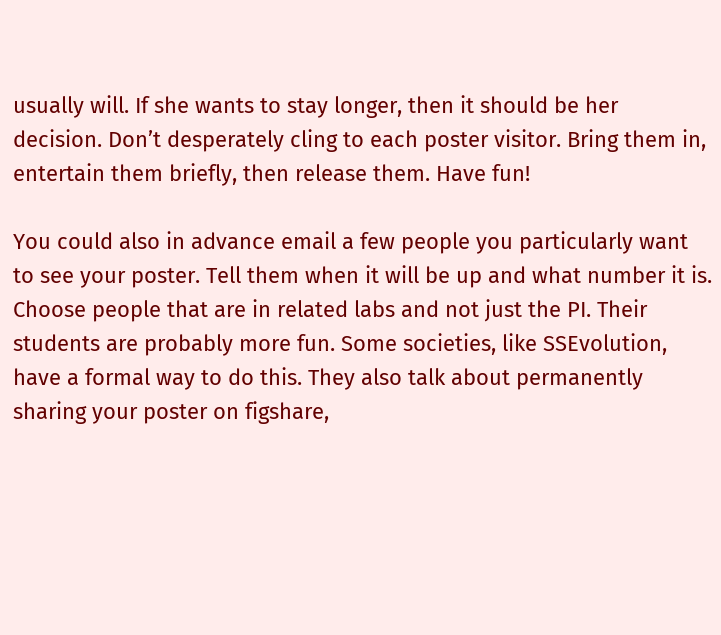usually will. If she wants to stay longer, then it should be her decision. Don’t desperately cling to each poster visitor. Bring them in, entertain them briefly, then release them. Have fun!

You could also in advance email a few people you particularly want to see your poster. Tell them when it will be up and what number it is. Choose people that are in related labs and not just the PI. Their students are probably more fun. Some societies, like SSEvolution, have a formal way to do this. They also talk about permanently sharing your poster on figshare,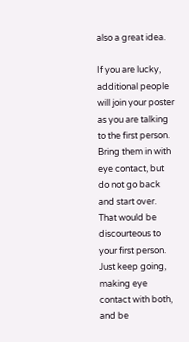also a great idea.

If you are lucky, additional people will join your poster as you are talking to the first person. Bring them in with eye contact, but do not go back and start over. That would be discourteous to your first person. Just keep going, making eye contact with both, and be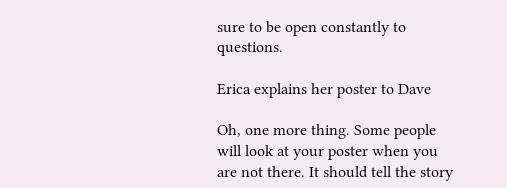sure to be open constantly to questions.

Erica explains her poster to Dave

Oh, one more thing. Some people will look at your poster when you are not there. It should tell the story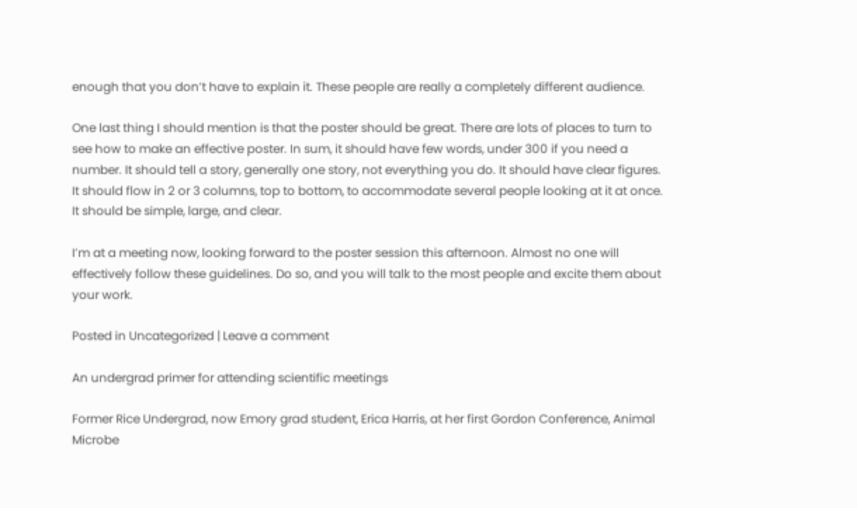enough that you don’t have to explain it. These people are really a completely different audience.

One last thing I should mention is that the poster should be great. There are lots of places to turn to see how to make an effective poster. In sum, it should have few words, under 300 if you need a number. It should tell a story, generally one story, not everything you do. It should have clear figures. It should flow in 2 or 3 columns, top to bottom, to accommodate several people looking at it at once. It should be simple, large, and clear.

I’m at a meeting now, looking forward to the poster session this afternoon. Almost no one will effectively follow these guidelines. Do so, and you will talk to the most people and excite them about your work.

Posted in Uncategorized | Leave a comment

An undergrad primer for attending scientific meetings

Former Rice Undergrad, now Emory grad student, Erica Harris, at her first Gordon Conference, Animal Microbe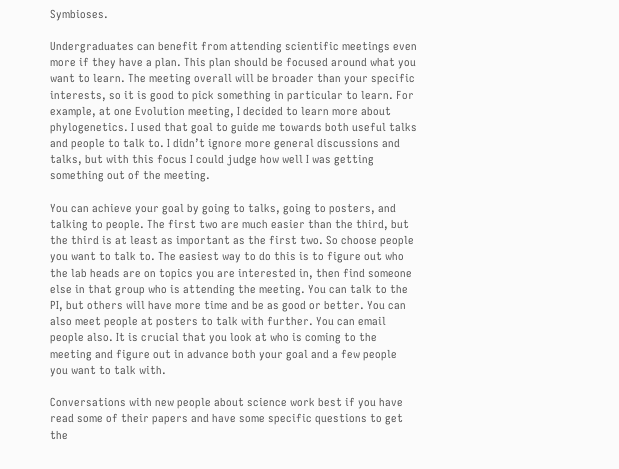Symbioses.

Undergraduates can benefit from attending scientific meetings even more if they have a plan. This plan should be focused around what you want to learn. The meeting overall will be broader than your specific interests, so it is good to pick something in particular to learn. For example, at one Evolution meeting, I decided to learn more about phylogenetics. I used that goal to guide me towards both useful talks and people to talk to. I didn’t ignore more general discussions and talks, but with this focus I could judge how well I was getting something out of the meeting.

You can achieve your goal by going to talks, going to posters, and talking to people. The first two are much easier than the third, but the third is at least as important as the first two. So choose people you want to talk to. The easiest way to do this is to figure out who the lab heads are on topics you are interested in, then find someone else in that group who is attending the meeting. You can talk to the PI, but others will have more time and be as good or better. You can also meet people at posters to talk with further. You can email people also. It is crucial that you look at who is coming to the meeting and figure out in advance both your goal and a few people you want to talk with.

Conversations with new people about science work best if you have read some of their papers and have some specific questions to get the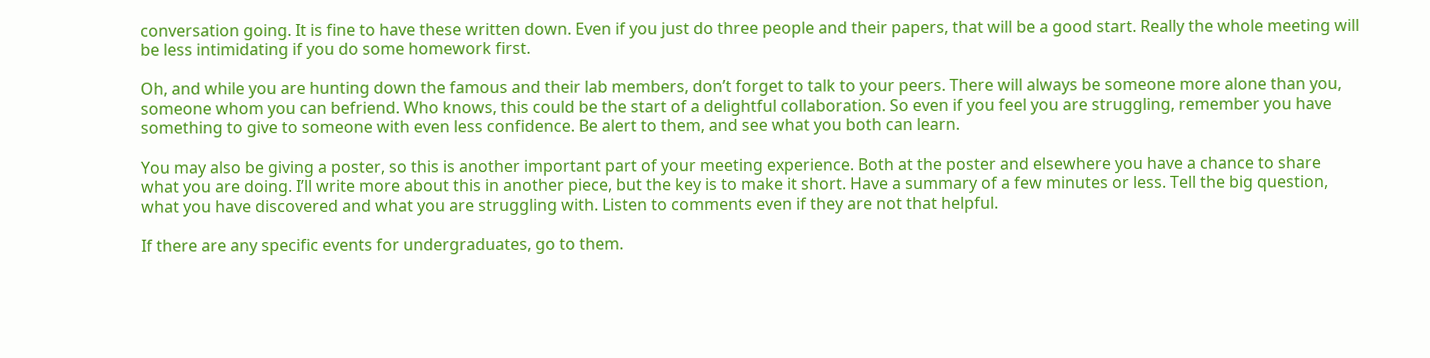conversation going. It is fine to have these written down. Even if you just do three people and their papers, that will be a good start. Really the whole meeting will be less intimidating if you do some homework first.

Oh, and while you are hunting down the famous and their lab members, don’t forget to talk to your peers. There will always be someone more alone than you, someone whom you can befriend. Who knows, this could be the start of a delightful collaboration. So even if you feel you are struggling, remember you have something to give to someone with even less confidence. Be alert to them, and see what you both can learn.

You may also be giving a poster, so this is another important part of your meeting experience. Both at the poster and elsewhere you have a chance to share what you are doing. I’ll write more about this in another piece, but the key is to make it short. Have a summary of a few minutes or less. Tell the big question, what you have discovered and what you are struggling with. Listen to comments even if they are not that helpful.

If there are any specific events for undergraduates, go to them.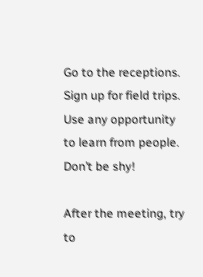Go to the receptions. Sign up for field trips. Use any opportunity to learn from people. Don’t be shy!

After the meeting, try to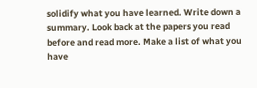solidify what you have learned. Write down a summary. Look back at the papers you read before and read more. Make a list of what you have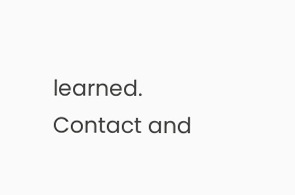learned. Contact and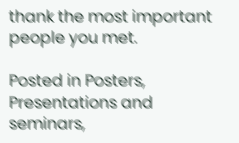thank the most important people you met.

Posted in Posters, Presentations and seminars,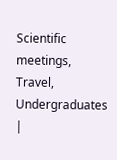Scientific meetings, Travel, Undergraduates |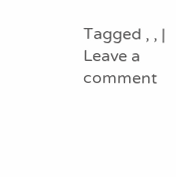Tagged , , | Leave a comment